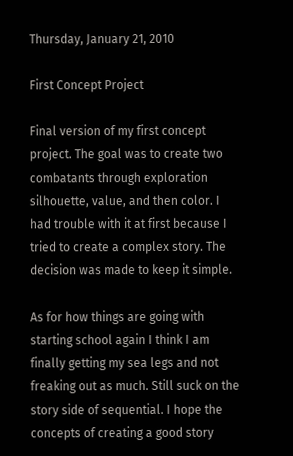Thursday, January 21, 2010

First Concept Project

Final version of my first concept project. The goal was to create two combatants through exploration silhouette, value, and then color. I had trouble with it at first because I tried to create a complex story. The decision was made to keep it simple.

As for how things are going with starting school again I think I am finally getting my sea legs and not freaking out as much. Still suck on the story side of sequential. I hope the concepts of creating a good story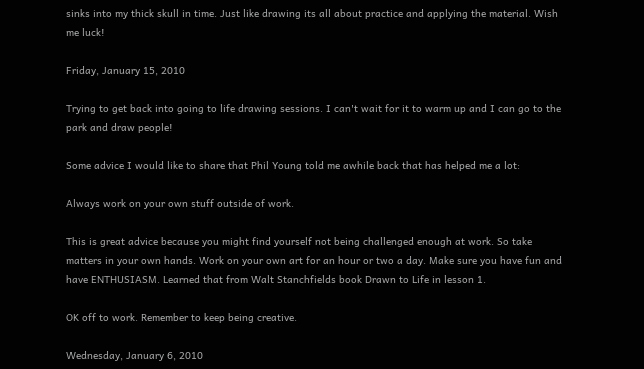sinks into my thick skull in time. Just like drawing its all about practice and applying the material. Wish me luck!

Friday, January 15, 2010

Trying to get back into going to life drawing sessions. I can't wait for it to warm up and I can go to the park and draw people!

Some advice I would like to share that Phil Young told me awhile back that has helped me a lot:

Always work on your own stuff outside of work.

This is great advice because you might find yourself not being challenged enough at work. So take matters in your own hands. Work on your own art for an hour or two a day. Make sure you have fun and have ENTHUSIASM. Learned that from Walt Stanchfields book Drawn to Life in lesson 1.

OK off to work. Remember to keep being creative.

Wednesday, January 6, 2010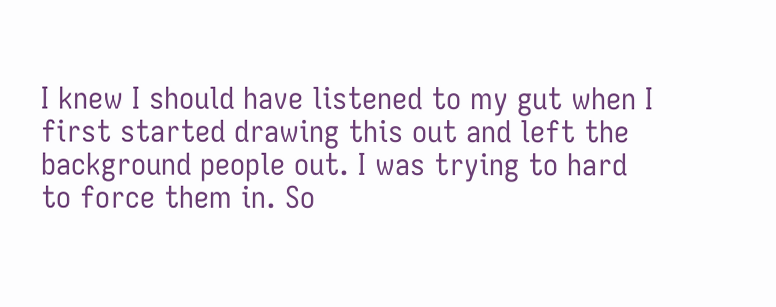I knew I should have listened to my gut when I first started drawing this out and left the background people out. I was trying to hard to force them in. So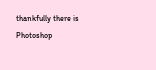thankfully there is Photoshop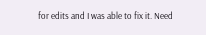for edits and I was able to fix it. Need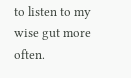to listen to my wise gut more often.